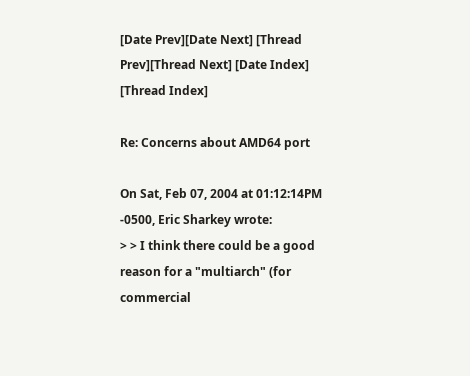[Date Prev][Date Next] [Thread Prev][Thread Next] [Date Index] [Thread Index]

Re: Concerns about AMD64 port

On Sat, Feb 07, 2004 at 01:12:14PM -0500, Eric Sharkey wrote:
> > I think there could be a good reason for a "multiarch" (for commercial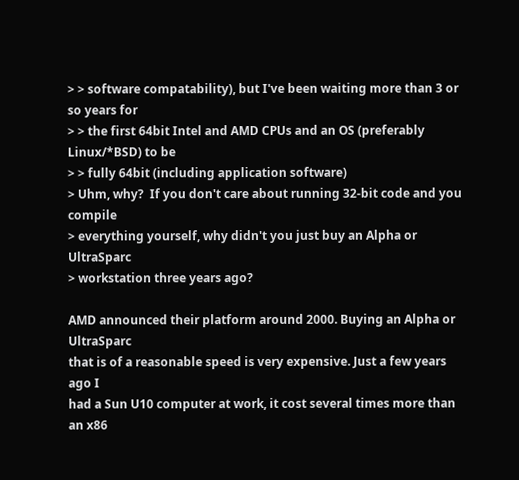> > software compatability), but I've been waiting more than 3 or so years for
> > the first 64bit Intel and AMD CPUs and an OS (preferably Linux/*BSD) to be
> > fully 64bit (including application software)
> Uhm, why?  If you don't care about running 32-bit code and you compile
> everything yourself, why didn't you just buy an Alpha or UltraSparc
> workstation three years ago?

AMD announced their platform around 2000. Buying an Alpha or UltraSparc
that is of a reasonable speed is very expensive. Just a few years ago I
had a Sun U10 computer at work, it cost several times more than an x86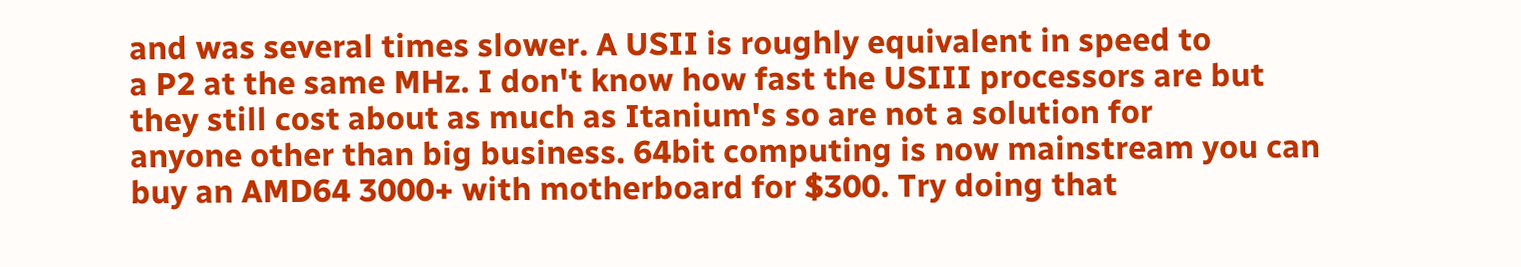and was several times slower. A USII is roughly equivalent in speed to
a P2 at the same MHz. I don't know how fast the USIII processors are but
they still cost about as much as Itanium's so are not a solution for
anyone other than big business. 64bit computing is now mainstream you can
buy an AMD64 3000+ with motherboard for $300. Try doing that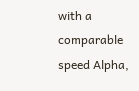with a
comparable speed Alpha,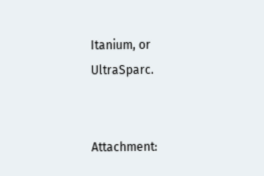Itanium, or UltraSparc.


Attachment: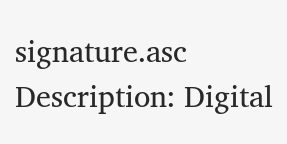signature.asc
Description: Digital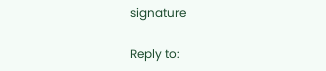signature

Reply to: